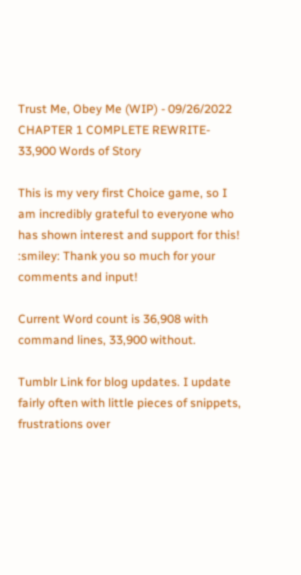Trust Me, Obey Me (WIP) - 09/26/2022 CHAPTER 1 COMPLETE REWRITE- 33,900 Words of Story

This is my very first Choice game, so I am incredibly grateful to everyone who has shown interest and support for this! :smiley: Thank you so much for your comments and input!

Current Word count is 36,908 with command lines, 33,900 without.

Tumblr Link for blog updates. I update fairly often with little pieces of snippets, frustrations over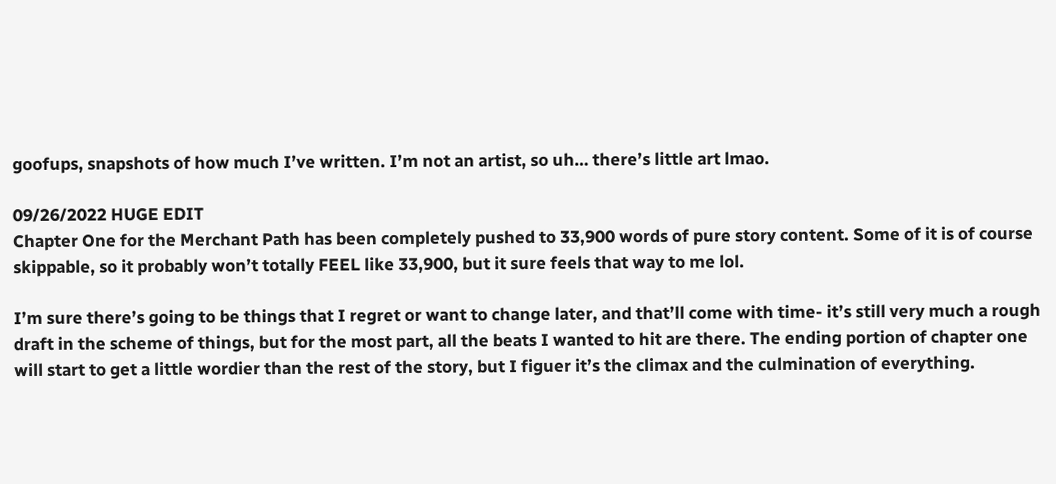goofups, snapshots of how much I’ve written. I’m not an artist, so uh… there’s little art lmao.

09/26/2022 HUGE EDIT
Chapter One for the Merchant Path has been completely pushed to 33,900 words of pure story content. Some of it is of course skippable, so it probably won’t totally FEEL like 33,900, but it sure feels that way to me lol.

I’m sure there’s going to be things that I regret or want to change later, and that’ll come with time- it’s still very much a rough draft in the scheme of things, but for the most part, all the beats I wanted to hit are there. The ending portion of chapter one will start to get a little wordier than the rest of the story, but I figuer it’s the climax and the culmination of everything.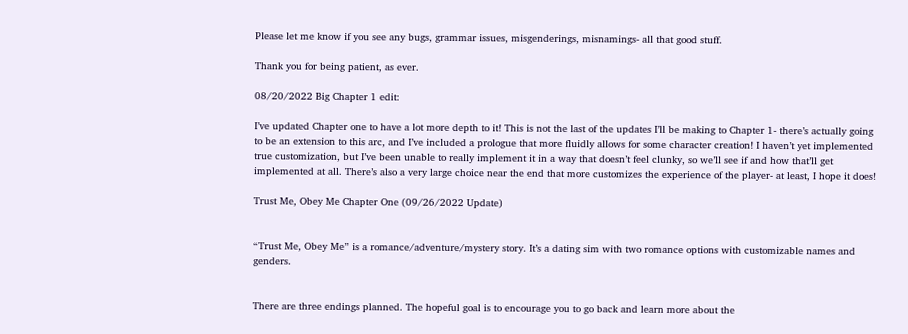Please let me know if you see any bugs, grammar issues, misgenderings, misnamings- all that good stuff.

Thank you for being patient, as ever.

08/20/2022 Big Chapter 1 edit:

I’ve updated Chapter one to have a lot more depth to it! This is not the last of the updates I’ll be making to Chapter 1- there’s actually going to be an extension to this arc, and I’ve included a prologue that more fluidly allows for some character creation! I haven’t yet implemented true customization, but I’ve been unable to really implement it in a way that doesn’t feel clunky, so we’ll see if and how that’ll get implemented at all. There’s also a very large choice near the end that more customizes the experience of the player- at least, I hope it does!

Trust Me, Obey Me Chapter One (09/26/2022 Update)


“Trust Me, Obey Me” is a romance/adventure/mystery story. It’s a dating sim with two romance options with customizable names and genders.


There are three endings planned. The hopeful goal is to encourage you to go back and learn more about the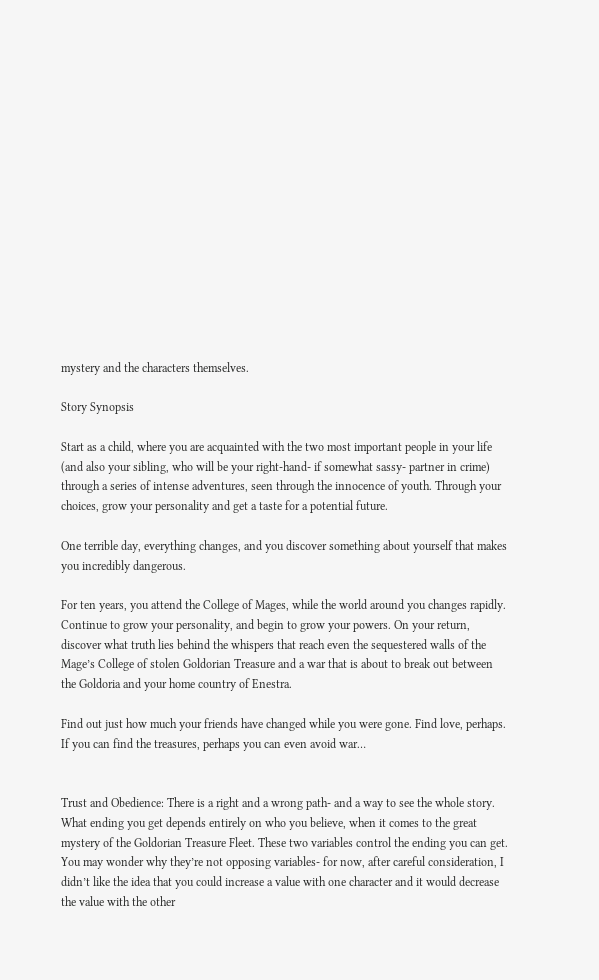mystery and the characters themselves.

Story Synopsis

Start as a child, where you are acquainted with the two most important people in your life (and also your sibling, who will be your right-hand- if somewhat sassy- partner in crime) through a series of intense adventures, seen through the innocence of youth. Through your choices, grow your personality and get a taste for a potential future.

One terrible day, everything changes, and you discover something about yourself that makes you incredibly dangerous.

For ten years, you attend the College of Mages, while the world around you changes rapidly. Continue to grow your personality, and begin to grow your powers. On your return, discover what truth lies behind the whispers that reach even the sequestered walls of the Mage’s College of stolen Goldorian Treasure and a war that is about to break out between the Goldoria and your home country of Enestra.

Find out just how much your friends have changed while you were gone. Find love, perhaps. If you can find the treasures, perhaps you can even avoid war…


Trust and Obedience: There is a right and a wrong path- and a way to see the whole story. What ending you get depends entirely on who you believe, when it comes to the great mystery of the Goldorian Treasure Fleet. These two variables control the ending you can get. You may wonder why they’re not opposing variables- for now, after careful consideration, I didn’t like the idea that you could increase a value with one character and it would decrease the value with the other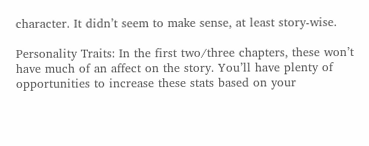character. It didn’t seem to make sense, at least story-wise.

Personality Traits: In the first two/three chapters, these won’t have much of an affect on the story. You’ll have plenty of opportunities to increase these stats based on your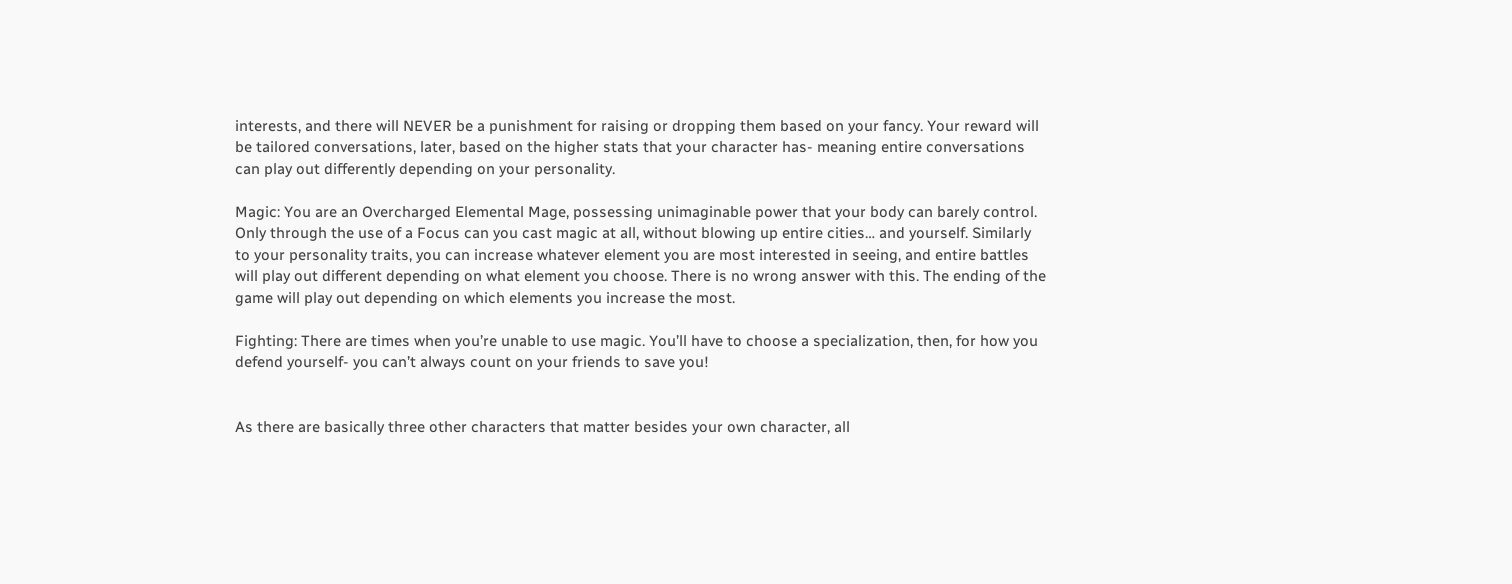interests, and there will NEVER be a punishment for raising or dropping them based on your fancy. Your reward will be tailored conversations, later, based on the higher stats that your character has- meaning entire conversations can play out differently depending on your personality.

Magic: You are an Overcharged Elemental Mage, possessing unimaginable power that your body can barely control. Only through the use of a Focus can you cast magic at all, without blowing up entire cities… and yourself. Similarly to your personality traits, you can increase whatever element you are most interested in seeing, and entire battles will play out different depending on what element you choose. There is no wrong answer with this. The ending of the game will play out depending on which elements you increase the most.

Fighting: There are times when you’re unable to use magic. You’ll have to choose a specialization, then, for how you defend yourself- you can’t always count on your friends to save you!


As there are basically three other characters that matter besides your own character, all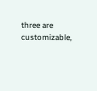three are customizable,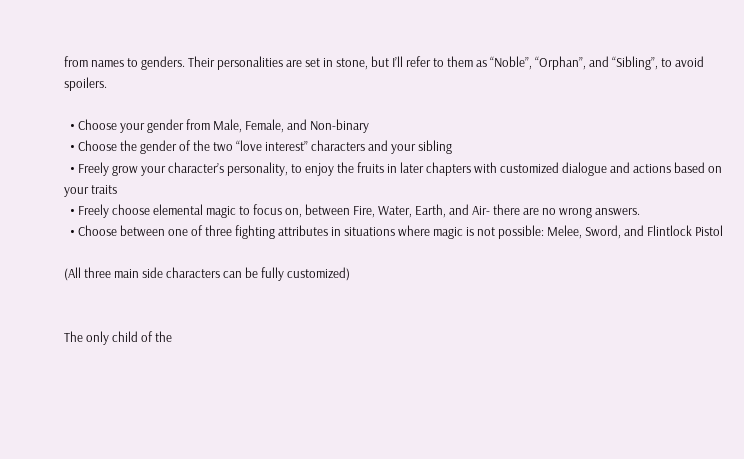from names to genders. Their personalities are set in stone, but I’ll refer to them as “Noble”, “Orphan”, and “Sibling”, to avoid spoilers.

  • Choose your gender from Male, Female, and Non-binary
  • Choose the gender of the two “love interest” characters and your sibling
  • Freely grow your character’s personality, to enjoy the fruits in later chapters with customized dialogue and actions based on your traits
  • Freely choose elemental magic to focus on, between Fire, Water, Earth, and Air- there are no wrong answers.
  • Choose between one of three fighting attributes in situations where magic is not possible: Melee, Sword, and Flintlock Pistol

(All three main side characters can be fully customized)


The only child of the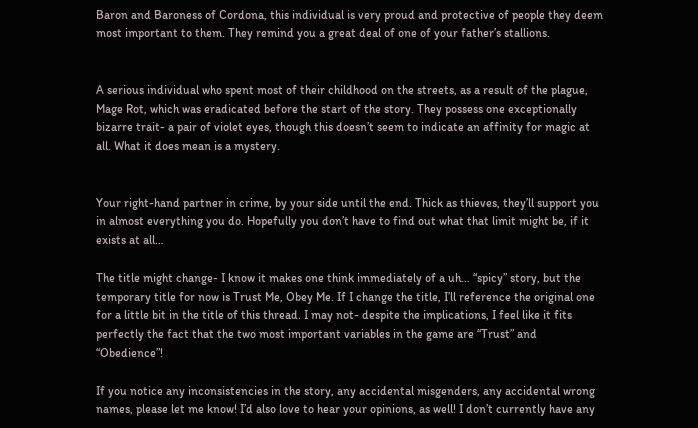Baron and Baroness of Cordona, this individual is very proud and protective of people they deem most important to them. They remind you a great deal of one of your father’s stallions.


A serious individual who spent most of their childhood on the streets, as a result of the plague, Mage Rot, which was eradicated before the start of the story. They possess one exceptionally bizarre trait- a pair of violet eyes, though this doesn’t seem to indicate an affinity for magic at all. What it does mean is a mystery.


Your right-hand partner in crime, by your side until the end. Thick as thieves, they’ll support you in almost everything you do. Hopefully you don’t have to find out what that limit might be, if it exists at all…

The title might change- I know it makes one think immediately of a uh… “spicy” story, but the temporary title for now is Trust Me, Obey Me. If I change the title, I’ll reference the original one for a little bit in the title of this thread. I may not- despite the implications, I feel like it fits perfectly the fact that the two most important variables in the game are “Trust” and “Obedience”!

If you notice any inconsistencies in the story, any accidental misgenders, any accidental wrong names, please let me know! I’d also love to hear your opinions, as well! I don’t currently have any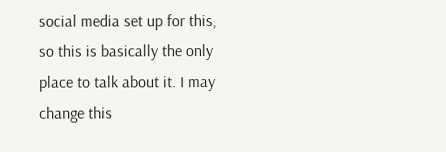social media set up for this, so this is basically the only place to talk about it. I may change this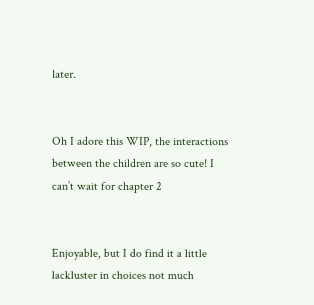later.


Oh I adore this WIP, the interactions between the children are so cute! I can’t wait for chapter 2


Enjoyable, but I do find it a little lackluster in choices not much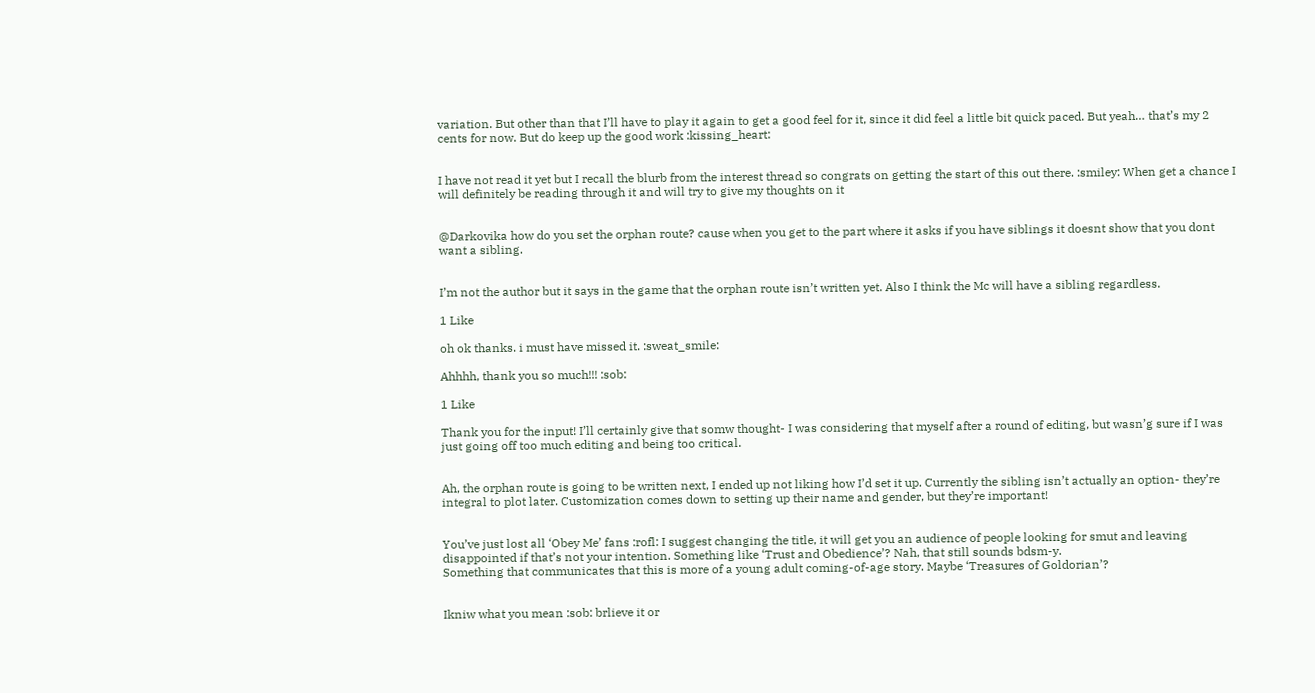variation. But other than that I’ll have to play it again to get a good feel for it, since it did feel a little bit quick paced. But yeah… that’s my 2 cents for now. But do keep up the good work :kissing_heart:


I have not read it yet but I recall the blurb from the interest thread so congrats on getting the start of this out there. :smiley: When get a chance I will definitely be reading through it and will try to give my thoughts on it


@Darkovika how do you set the orphan route? cause when you get to the part where it asks if you have siblings it doesnt show that you dont want a sibling.


I’m not the author but it says in the game that the orphan route isn’t written yet. Also I think the Mc will have a sibling regardless.

1 Like

oh ok thanks. i must have missed it. :sweat_smile:

Ahhhh, thank you so much!!! :sob:

1 Like

Thank you for the input! I’ll certainly give that somw thought- I was considering that myself after a round of editing, but wasn’g sure if I was just going off too much editing and being too critical.


Ah, the orphan route is going to be written next, I ended up not liking how I’d set it up. Currently the sibling isn’t actually an option- they’re integral to plot later. Customization comes down to setting up their name and gender, but they’re important!


You’ve just lost all ‘Obey Me’ fans :rofl: I suggest changing the title, it will get you an audience of people looking for smut and leaving disappointed if that’s not your intention. Something like ‘Trust and Obedience’? Nah, that still sounds bdsm-y.
Something that communicates that this is more of a young adult coming-of-age story. Maybe ‘Treasures of Goldorian’?


Ikniw what you mean :sob: brlieve it or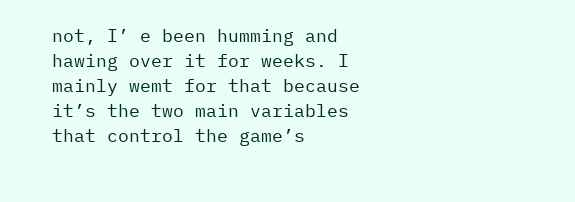not, I’ e been humming and hawing over it for weeks. I mainly wemt for that because it’s the two main variables that control the game’s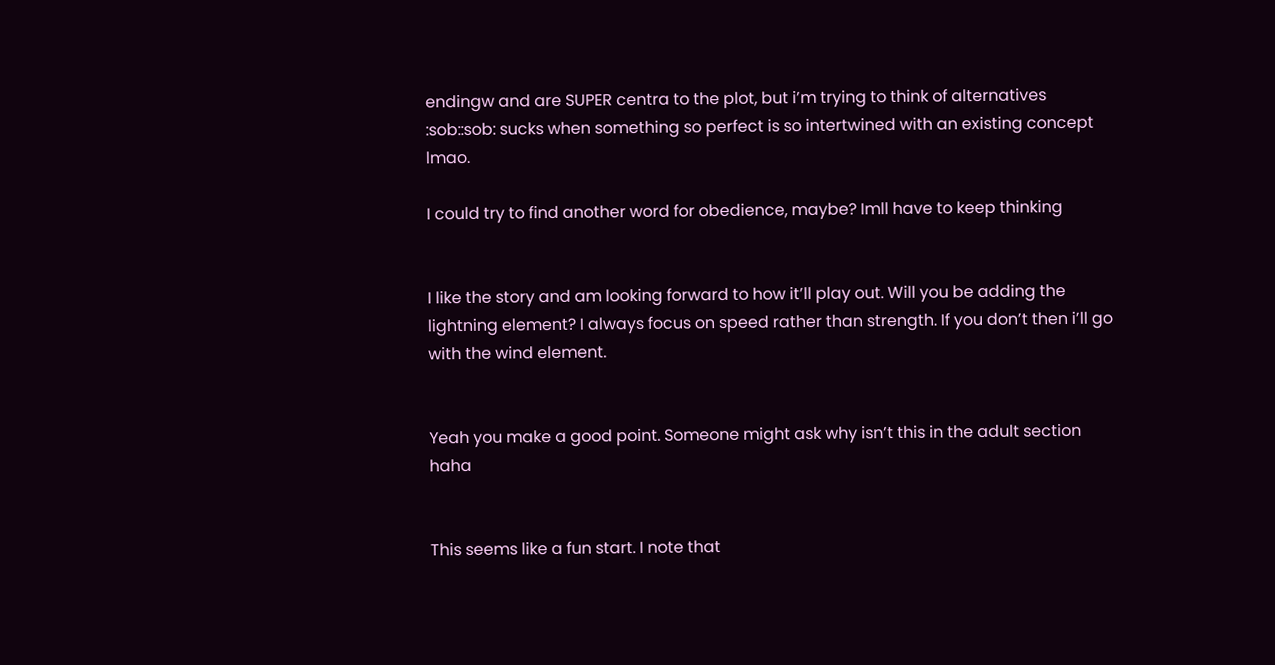endingw and are SUPER centra to the plot, but i’m trying to think of alternatives :sob::sob: sucks when something so perfect is so intertwined with an existing concept lmao.

I could try to find another word for obedience, maybe? Imll have to keep thinking


I like the story and am looking forward to how it’ll play out. Will you be adding the lightning element? I always focus on speed rather than strength. If you don’t then i’ll go with the wind element.


Yeah you make a good point. Someone might ask why isn’t this in the adult section haha


This seems like a fun start. I note that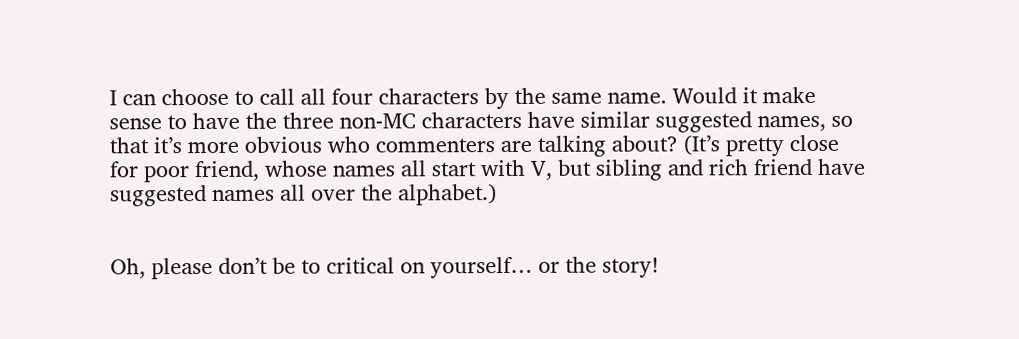I can choose to call all four characters by the same name. Would it make sense to have the three non-MC characters have similar suggested names, so that it’s more obvious who commenters are talking about? (It’s pretty close for poor friend, whose names all start with V, but sibling and rich friend have suggested names all over the alphabet.)


Oh, please don’t be to critical on yourself… or the story!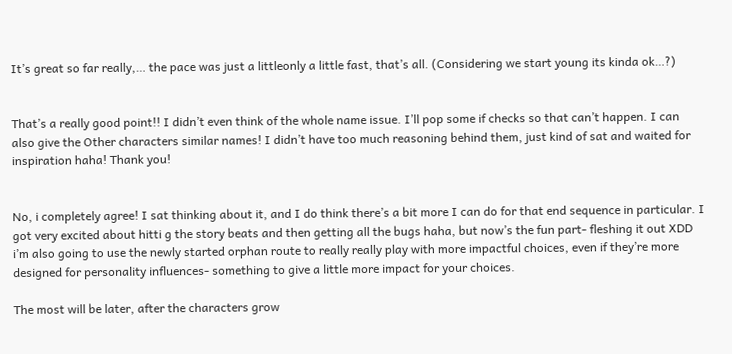It’s great so far really,… the pace was just a littleonly a little fast, that’s all. (Considering we start young its kinda ok…?)


That’s a really good point!! I didn’t even think of the whole name issue. I’ll pop some if checks so that can’t happen. I can also give the Other characters similar names! I didn’t have too much reasoning behind them, just kind of sat and waited for inspiration haha! Thank you!


No, i completely agree! I sat thinking about it, and I do think there’s a bit more I can do for that end sequence in particular. I got very excited about hitti g the story beats and then getting all the bugs haha, but now’s the fun part- fleshing it out XDD i’m also going to use the newly started orphan route to really really play with more impactful choices, even if they’re more designed for personality influences- something to give a little more impact for your choices.

The most will be later, after the characters grow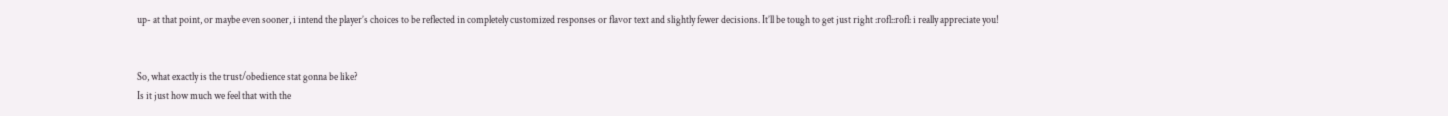up- at that point, or maybe even sooner, i intend the player’s choices to be reflected in completely customized responses or flavor text and slightly fewer decisions. It’ll be tough to get just right :rofl::rofl: i really appreciate you!


So, what exactly is the trust/obedience stat gonna be like?
Is it just how much we feel that with the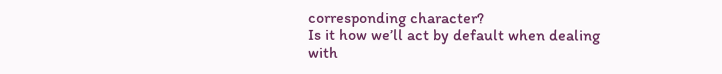corresponding character?
Is it how we’ll act by default when dealing with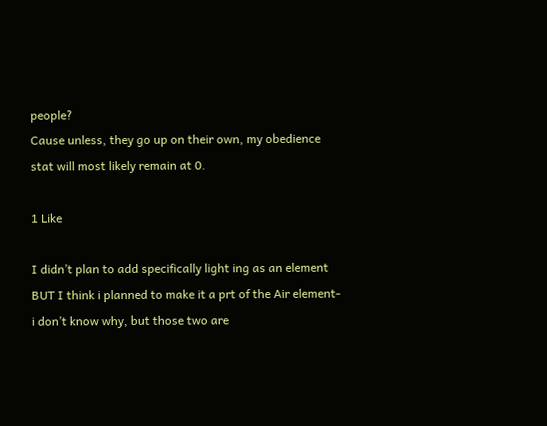people?
Cause unless, they go up on their own, my obedience stat will most likely remain at 0.

1 Like

I didn’t plan to add specifically light ing as an element BUT I think i planned to make it a prt of the Air element- i don’t know why, but those two are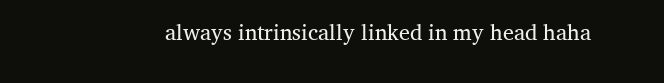always intrinsically linked in my head haha